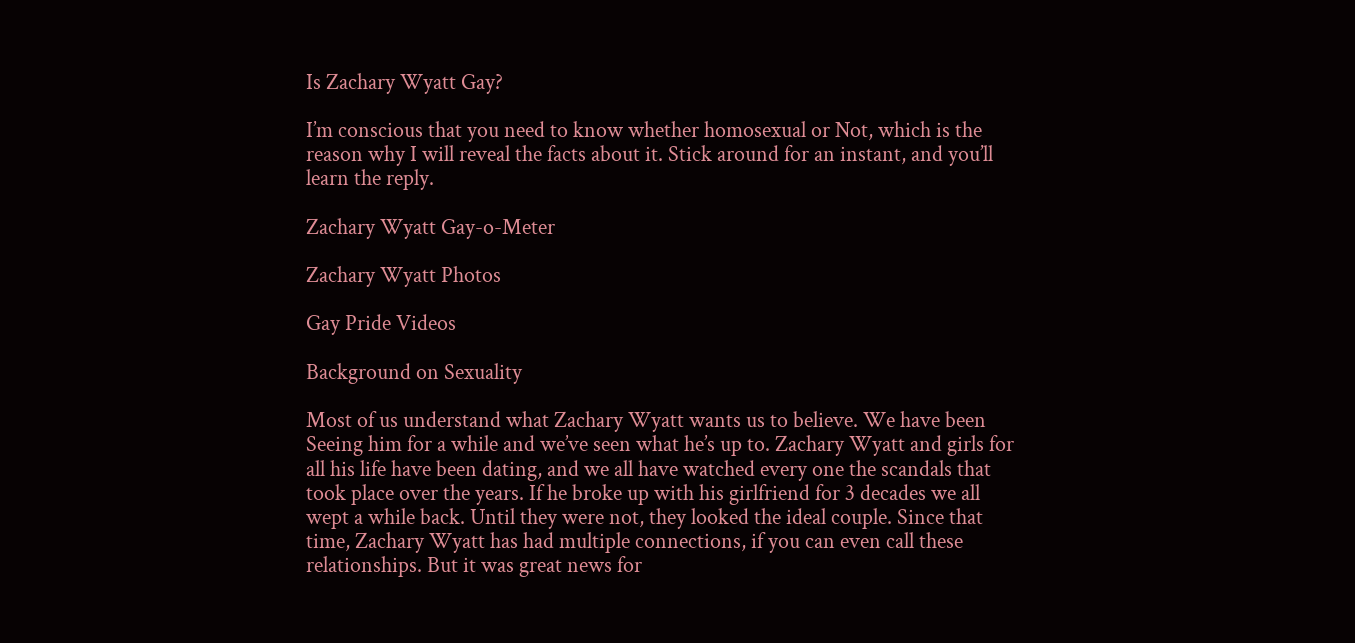Is Zachary Wyatt Gay?

I’m conscious that you need to know whether homosexual or Not, which is the reason why I will reveal the facts about it. Stick around for an instant, and you’ll learn the reply.

Zachary Wyatt Gay-o-Meter

Zachary Wyatt Photos

Gay Pride Videos

Background on Sexuality

Most of us understand what Zachary Wyatt wants us to believe. We have been Seeing him for a while and we’ve seen what he’s up to. Zachary Wyatt and girls for all his life have been dating, and we all have watched every one the scandals that took place over the years. If he broke up with his girlfriend for 3 decades we all wept a while back. Until they were not, they looked the ideal couple. Since that time, Zachary Wyatt has had multiple connections, if you can even call these relationships. But it was great news for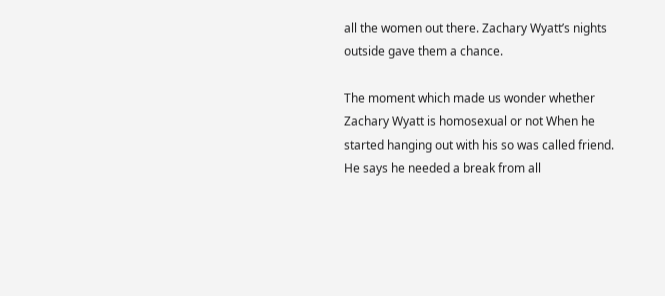all the women out there. Zachary Wyatt’s nights outside gave them a chance.

The moment which made us wonder whether Zachary Wyatt is homosexual or not When he started hanging out with his so was called friend. He says he needed a break from all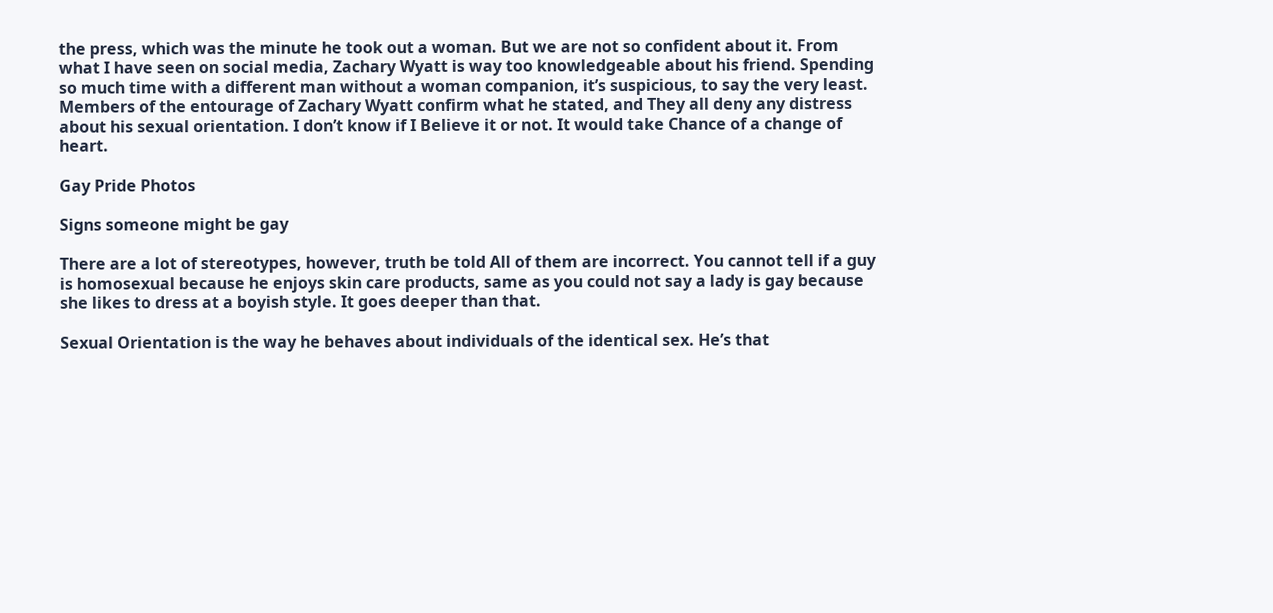the press, which was the minute he took out a woman. But we are not so confident about it. From what I have seen on social media, Zachary Wyatt is way too knowledgeable about his friend. Spending so much time with a different man without a woman companion, it’s suspicious, to say the very least.
Members of the entourage of Zachary Wyatt confirm what he stated, and They all deny any distress about his sexual orientation. I don’t know if I Believe it or not. It would take Chance of a change of heart.

Gay Pride Photos

Signs someone might be gay

There are a lot of stereotypes, however, truth be told All of them are incorrect. You cannot tell if a guy is homosexual because he enjoys skin care products, same as you could not say a lady is gay because she likes to dress at a boyish style. It goes deeper than that.

Sexual Orientation is the way he behaves about individuals of the identical sex. He’s that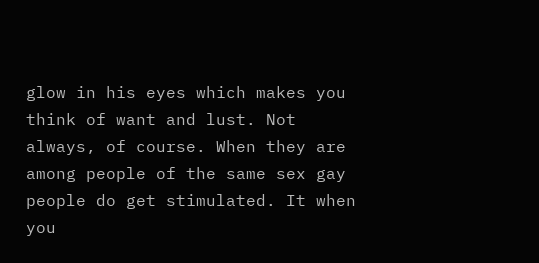glow in his eyes which makes you think of want and lust. Not always, of course. When they are among people of the same sex gay people do get stimulated. It when you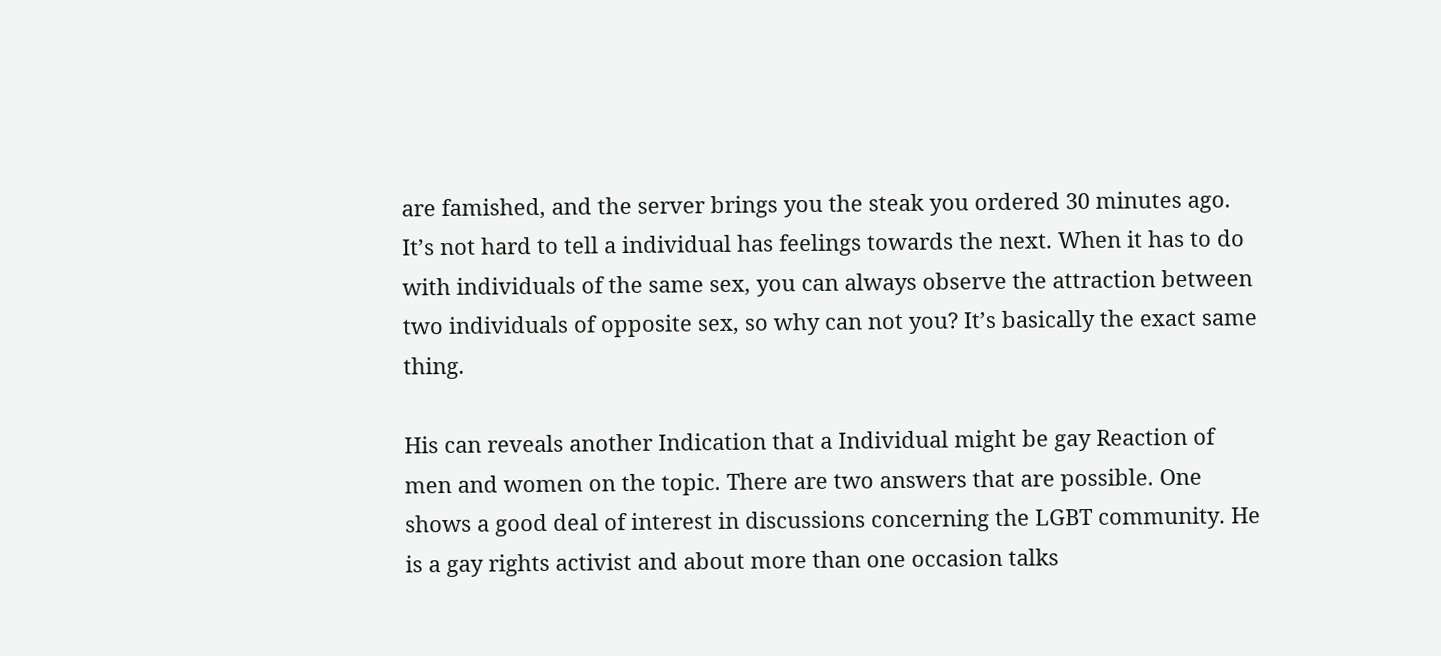are famished, and the server brings you the steak you ordered 30 minutes ago. It’s not hard to tell a individual has feelings towards the next. When it has to do with individuals of the same sex, you can always observe the attraction between two individuals of opposite sex, so why can not you? It’s basically the exact same thing.

His can reveals another Indication that a Individual might be gay Reaction of men and women on the topic. There are two answers that are possible. One shows a good deal of interest in discussions concerning the LGBT community. He is a gay rights activist and about more than one occasion talks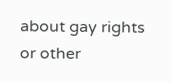about gay rights or other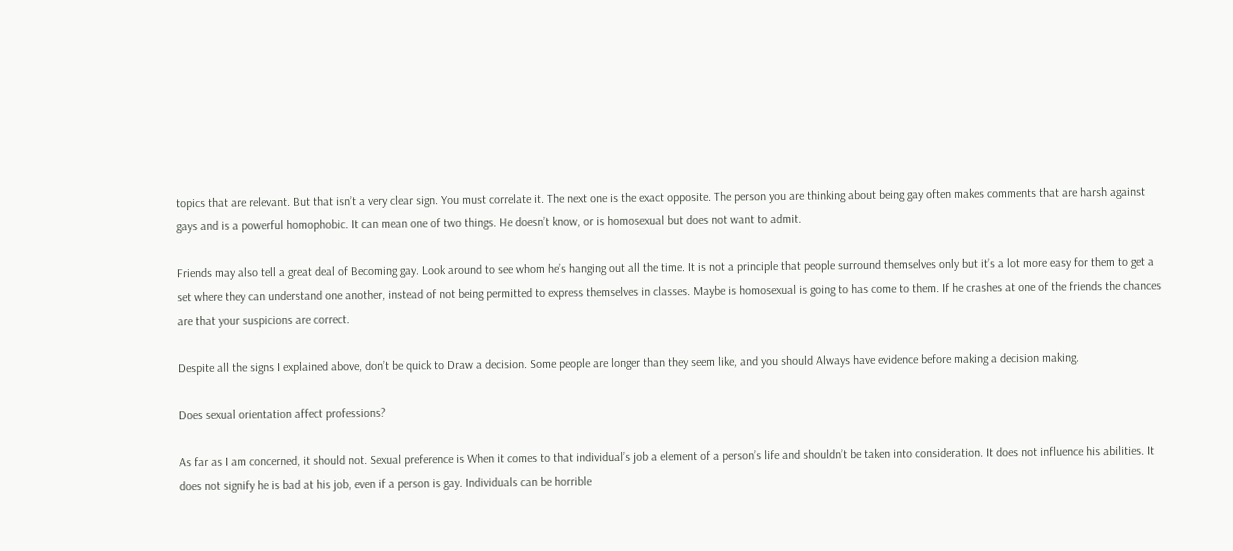topics that are relevant. But that isn’t a very clear sign. You must correlate it. The next one is the exact opposite. The person you are thinking about being gay often makes comments that are harsh against gays and is a powerful homophobic. It can mean one of two things. He doesn’t know, or is homosexual but does not want to admit.

Friends may also tell a great deal of Becoming gay. Look around to see whom he’s hanging out all the time. It is not a principle that people surround themselves only but it’s a lot more easy for them to get a set where they can understand one another, instead of not being permitted to express themselves in classes. Maybe is homosexual is going to has come to them. If he crashes at one of the friends the chances are that your suspicions are correct.

Despite all the signs I explained above, don’t be quick to Draw a decision. Some people are longer than they seem like, and you should Always have evidence before making a decision making.

Does sexual orientation affect professions?

As far as I am concerned, it should not. Sexual preference is When it comes to that individual’s job a element of a person’s life and shouldn’t be taken into consideration. It does not influence his abilities. It does not signify he is bad at his job, even if a person is gay. Individuals can be horrible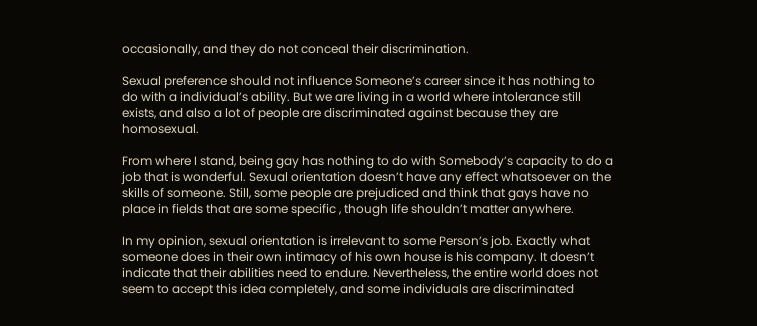occasionally, and they do not conceal their discrimination.

Sexual preference should not influence Someone’s career since it has nothing to do with a individual’s ability. But we are living in a world where intolerance still exists, and also a lot of people are discriminated against because they are homosexual.

From where I stand, being gay has nothing to do with Somebody’s capacity to do a job that is wonderful. Sexual orientation doesn’t have any effect whatsoever on the skills of someone. Still, some people are prejudiced and think that gays have no place in fields that are some specific , though life shouldn’t matter anywhere.

In my opinion, sexual orientation is irrelevant to some Person’s job. Exactly what someone does in their own intimacy of his own house is his company. It doesn’t indicate that their abilities need to endure. Nevertheless, the entire world does not seem to accept this idea completely, and some individuals are discriminated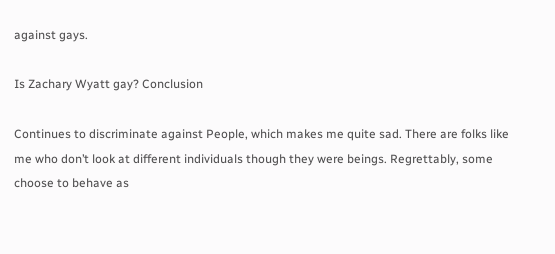against gays.

Is Zachary Wyatt gay? Conclusion

Continues to discriminate against People, which makes me quite sad. There are folks like me who don’t look at different individuals though they were beings. Regrettably, some choose to behave as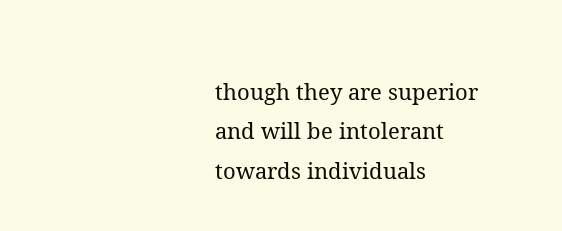though they are superior and will be intolerant towards individuals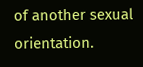of another sexual orientation.